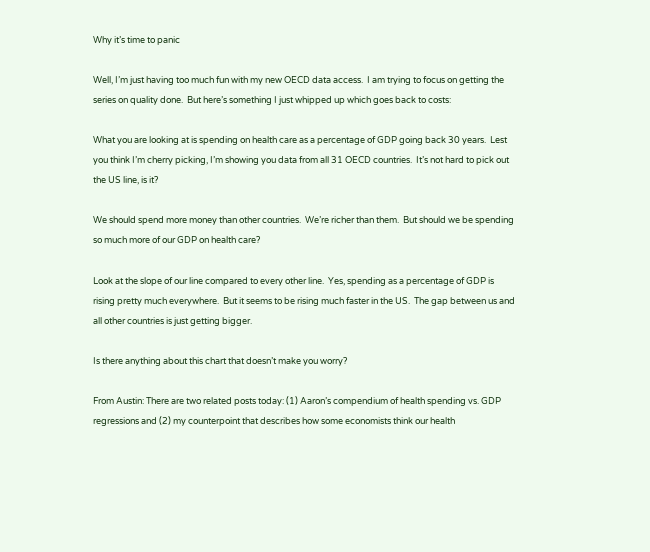Why it’s time to panic

Well, I’m just having too much fun with my new OECD data access.  I am trying to focus on getting the series on quality done.  But here’s something I just whipped up which goes back to costs:

What you are looking at is spending on health care as a percentage of GDP going back 30 years.  Lest you think I’m cherry picking, I’m showing you data from all 31 OECD countries.  It’s not hard to pick out the US line, is it?

We should spend more money than other countries.  We’re richer than them.  But should we be spending so much more of our GDP on health care?

Look at the slope of our line compared to every other line.  Yes, spending as a percentage of GDP is rising pretty much everywhere.  But it seems to be rising much faster in the US.  The gap between us and all other countries is just getting bigger.

Is there anything about this chart that doesn’t make you worry?

From Austin: There are two related posts today: (1) Aaron’s compendium of health spending vs. GDP regressions and (2) my counterpoint that describes how some economists think our health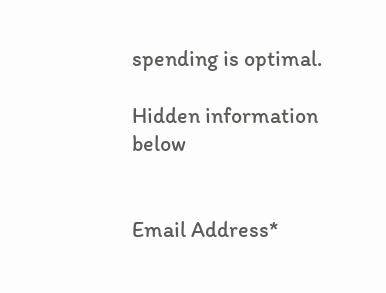spending is optimal.

Hidden information below


Email Address*